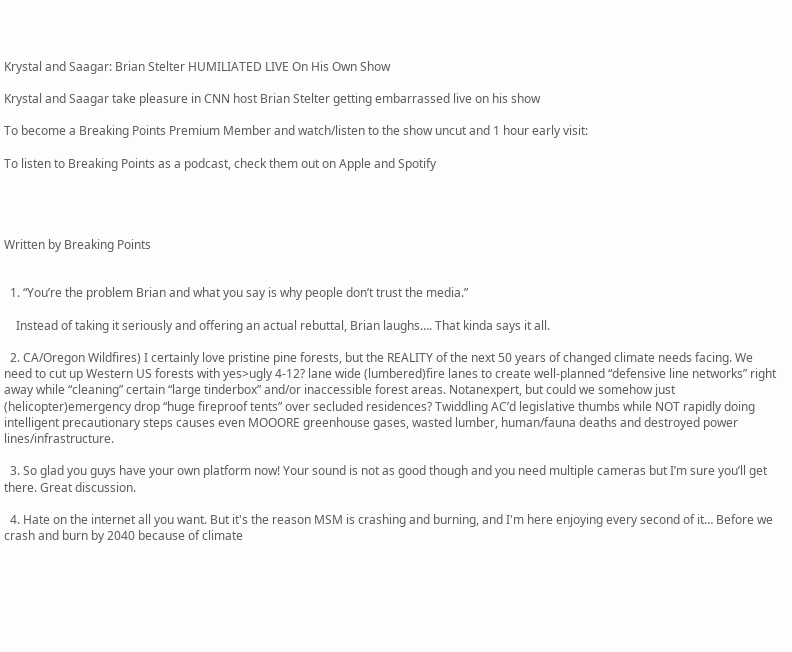Krystal and Saagar: Brian Stelter HUMILIATED LIVE On His Own Show

Krystal and Saagar take pleasure in CNN host Brian Stelter getting embarrassed live on his show

To become a Breaking Points Premium Member and watch/listen to the show uncut and 1 hour early visit:

To listen to Breaking Points as a podcast, check them out on Apple and Spotify




Written by Breaking Points


  1. “You’re the problem Brian and what you say is why people don’t trust the media.”

    Instead of taking it seriously and offering an actual rebuttal, Brian laughs…. That kinda says it all.

  2. CA/Oregon Wildfires) I certainly love pristine pine forests, but the REALITY of the next 50 years of changed climate needs facing. We need to cut up Western US forests with yes>ugly 4-12? lane wide (lumbered)fire lanes to create well-planned “defensive line networks” right away while “cleaning” certain “large tinderbox” and/or inaccessible forest areas. Notanexpert, but could we somehow just (helicopter)emergency drop “huge fireproof tents” over secluded residences? Twiddling AC’d legislative thumbs while NOT rapidly doing intelligent precautionary steps causes even MOOORE greenhouse gases, wasted lumber, human/fauna deaths and destroyed power lines/infrastructure.

  3. So glad you guys have your own platform now! Your sound is not as good though and you need multiple cameras but I’m sure you’ll get there. Great discussion.

  4. Hate on the internet all you want. But it's the reason MSM is crashing and burning, and I'm here enjoying every second of it… Before we crash and burn by 2040 because of climate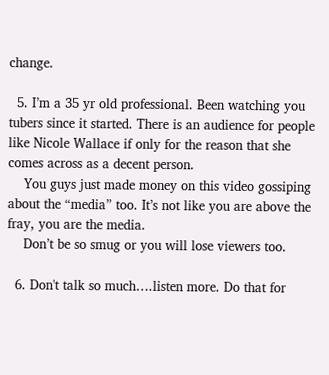change.

  5. I’m a 35 yr old professional. Been watching you tubers since it started. There is an audience for people like Nicole Wallace if only for the reason that she comes across as a decent person.
    You guys just made money on this video gossiping about the “media” too. It’s not like you are above the fray, you are the media.
    Don’t be so smug or you will lose viewers too.

  6. Don't talk so much….listen more. Do that for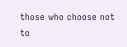those who choose not to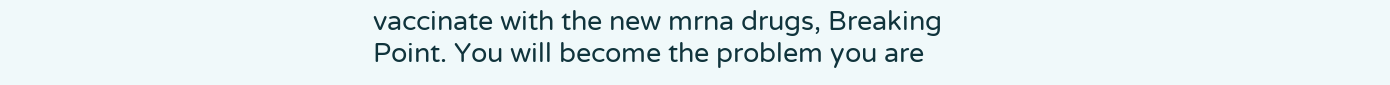vaccinate with the new mrna drugs, Breaking Point. You will become the problem you are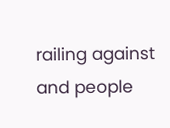railing against and people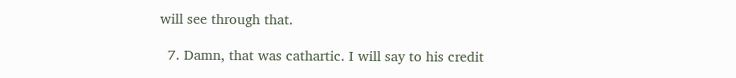will see through that.

  7. Damn, that was cathartic. I will say to his credit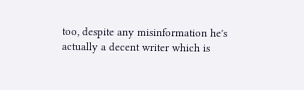too, despite any misinformation he's actually a decent writer which is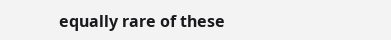equally rare of these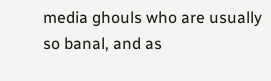media ghouls who are usually so banal, and as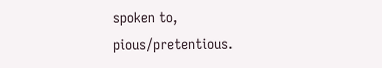spoken to, pious/pretentious.